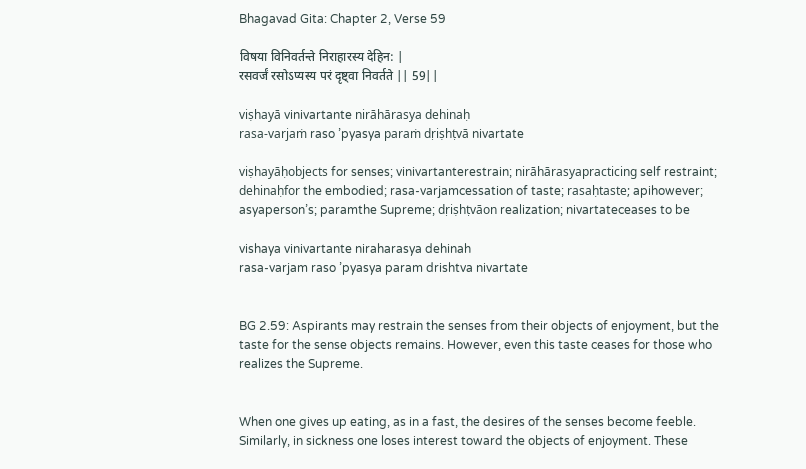Bhagavad Gita: Chapter 2, Verse 59

विषया विनिवर्तन्ते निराहारस्य देहिन: |
रसवर्जं रसोऽप्यस्य परं दृष्ट्वा निवर्तते || 59||

viṣhayā vinivartante nirāhārasya dehinaḥ
rasa-varjaṁ raso ’pyasya paraṁ dṛiṣhṭvā nivartate

viṣhayāḥobjects for senses; vinivartanterestrain; nirāhārasyapracticing self restraint; dehinaḥfor the embodied; rasa-varjamcessation of taste; rasaḥtaste; apihowever; asyaperson’s; paramthe Supreme; dṛiṣhṭvāon realization; nivartateceases to be

vishaya vinivartante niraharasya dehinah
rasa-varjam raso ’pyasya param drishtva nivartate


BG 2.59: Aspirants may restrain the senses from their objects of enjoyment, but the taste for the sense objects remains. However, even this taste ceases for those who realizes the Supreme.


When one gives up eating, as in a fast, the desires of the senses become feeble. Similarly, in sickness one loses interest toward the objects of enjoyment. These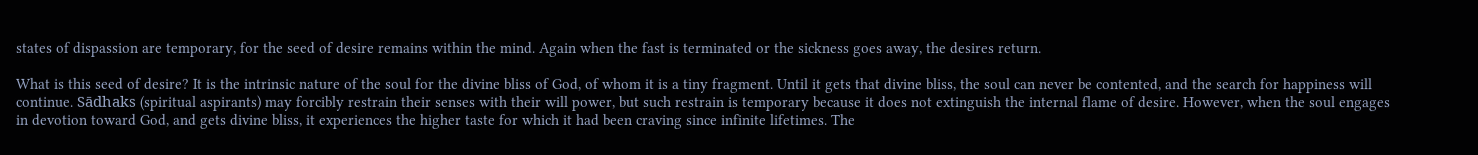states of dispassion are temporary, for the seed of desire remains within the mind. Again when the fast is terminated or the sickness goes away, the desires return.

What is this seed of desire? It is the intrinsic nature of the soul for the divine bliss of God, of whom it is a tiny fragment. Until it gets that divine bliss, the soul can never be contented, and the search for happiness will continue. Sādhaks (spiritual aspirants) may forcibly restrain their senses with their will power, but such restrain is temporary because it does not extinguish the internal flame of desire. However, when the soul engages in devotion toward God, and gets divine bliss, it experiences the higher taste for which it had been craving since infinite lifetimes. The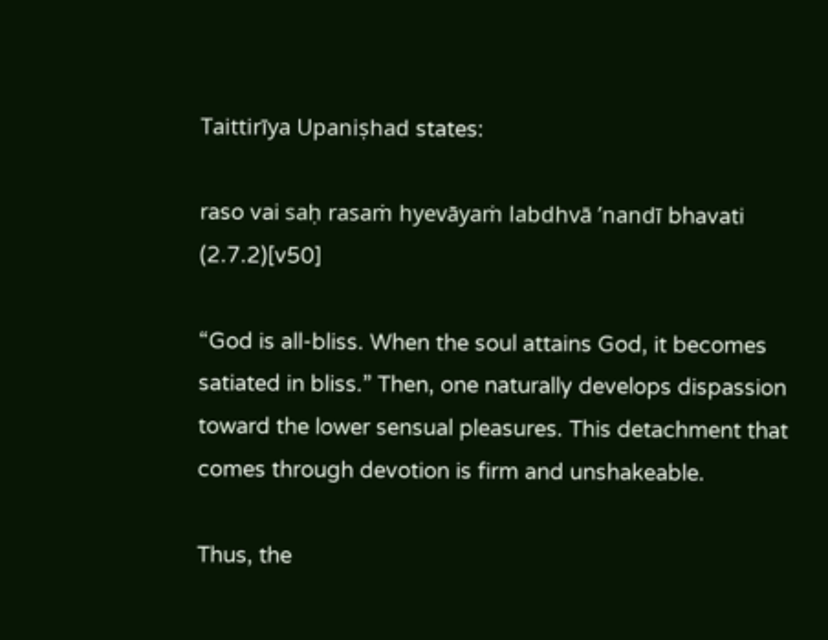Taittirīya Upaniṣhad states:

raso vai saḥ rasaṁ hyevāyaṁ labdhvā ’nandī bhavati (2.7.2)[v50]

“God is all-bliss. When the soul attains God, it becomes satiated in bliss.” Then, one naturally develops dispassion toward the lower sensual pleasures. This detachment that comes through devotion is firm and unshakeable.

Thus, the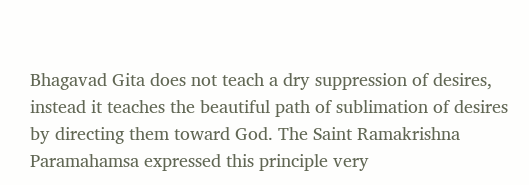Bhagavad Gita does not teach a dry suppression of desires, instead it teaches the beautiful path of sublimation of desires by directing them toward God. The Saint Ramakrishna Paramahamsa expressed this principle very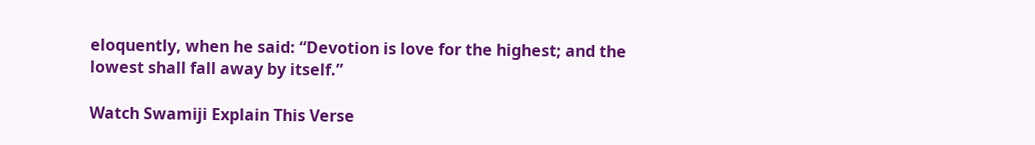eloquently, when he said: “Devotion is love for the highest; and the lowest shall fall away by itself.”

Watch Swamiji Explain This Verse